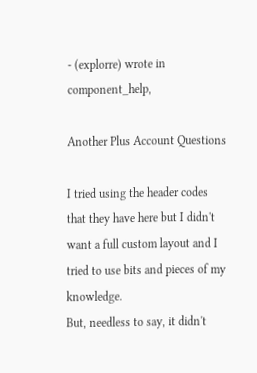- (explorre) wrote in component_help,

Another Plus Account Questions

I tried using the header codes that they have here but I didn't want a full custom layout and I tried to use bits and pieces of my knowledge.
But, needless to say, it didn't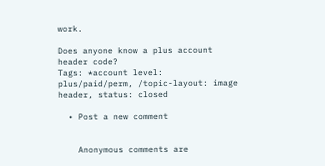work.

Does anyone know a plus account header code?
Tags: *account level: plus/paid/perm, /topic-layout: image header, status: closed

  • Post a new comment


    Anonymous comments are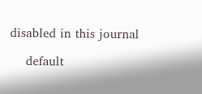disabled in this journal

    default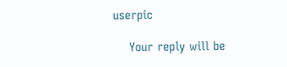userpic

    Your reply will be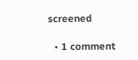screened

  • 1 comment